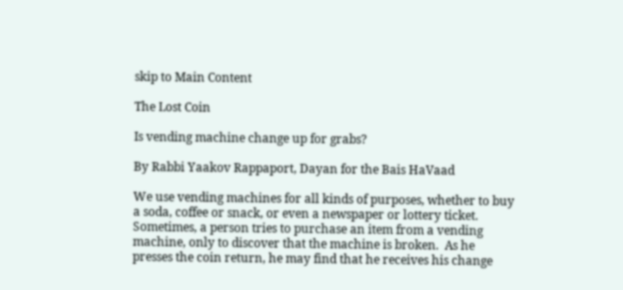skip to Main Content

The Lost Coin

Is vending machine change up for grabs?

By Rabbi Yaakov Rappaport, Dayan for the Bais HaVaad

We use vending machines for all kinds of purposes, whether to buy a soda, coffee or snack, or even a newspaper or lottery ticket. Sometimes, a person tries to purchase an item from a vending machine, only to discover that the machine is broken.  As he presses the coin return, he may find that he receives his change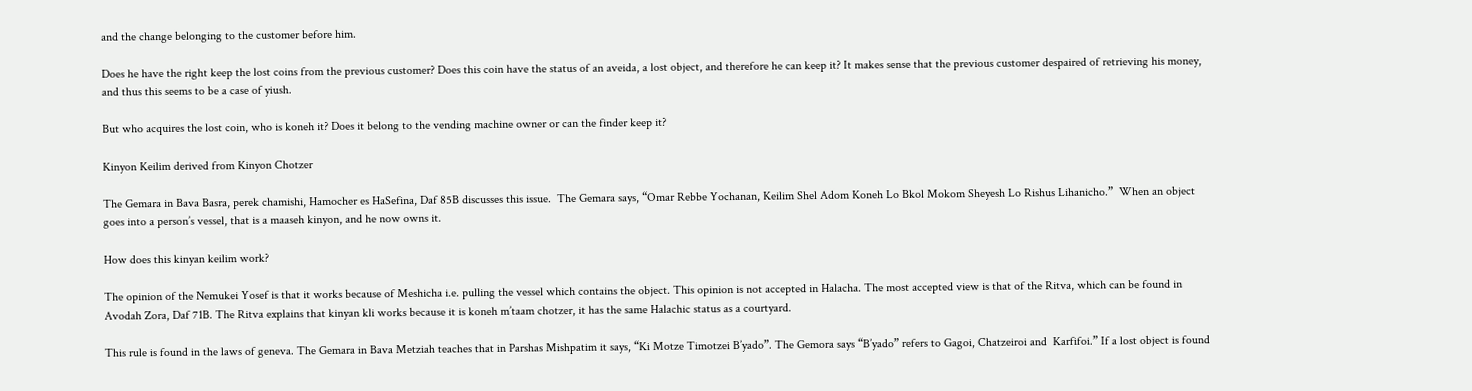and the change belonging to the customer before him.

Does he have the right keep the lost coins from the previous customer? Does this coin have the status of an aveida, a lost object, and therefore he can keep it? It makes sense that the previous customer despaired of retrieving his money, and thus this seems to be a case of yiush.

But who acquires the lost coin, who is koneh it? Does it belong to the vending machine owner or can the finder keep it?

Kinyon Keilim derived from Kinyon Chotzer

The Gemara in Bava Basra, perek chamishi, Hamocher es HaSefina, Daf 85B discusses this issue.  The Gemara says, “Omar Rebbe Yochanan, Keilim Shel Adom Koneh Lo Bkol Mokom Sheyesh Lo Rishus Lihanicho.”  When an object goes into a person’s vessel, that is a maaseh kinyon, and he now owns it.

How does this kinyan keilim work?

The opinion of the Nemukei Yosef is that it works because of Meshicha i.e. pulling the vessel which contains the object. This opinion is not accepted in Halacha. The most accepted view is that of the Ritva, which can be found in Avodah Zora, Daf 71B. The Ritva explains that kinyan kli works because it is koneh m’taam chotzer, it has the same Halachic status as a courtyard.

This rule is found in the laws of geneva. The Gemara in Bava Metziah teaches that in Parshas Mishpatim it says, “Ki Motze Timotzei B’yado”. The Gemora says “B’yado” refers to Gagoi, Chatzeiroi and  Karfifoi.” If a lost object is found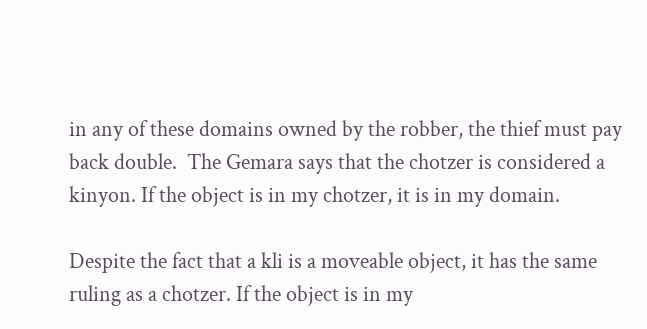in any of these domains owned by the robber, the thief must pay back double.  The Gemara says that the chotzer is considered a kinyon. If the object is in my chotzer, it is in my domain.

Despite the fact that a kli is a moveable object, it has the same ruling as a chotzer. If the object is in my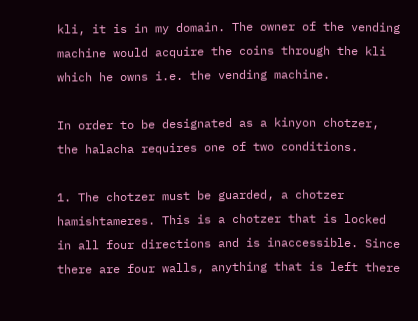kli, it is in my domain. The owner of the vending machine would acquire the coins through the kli which he owns i.e. the vending machine.

In order to be designated as a kinyon chotzer, the halacha requires one of two conditions.

1. The chotzer must be guarded, a chotzer hamishtameres. This is a chotzer that is locked in all four directions and is inaccessible. Since there are four walls, anything that is left there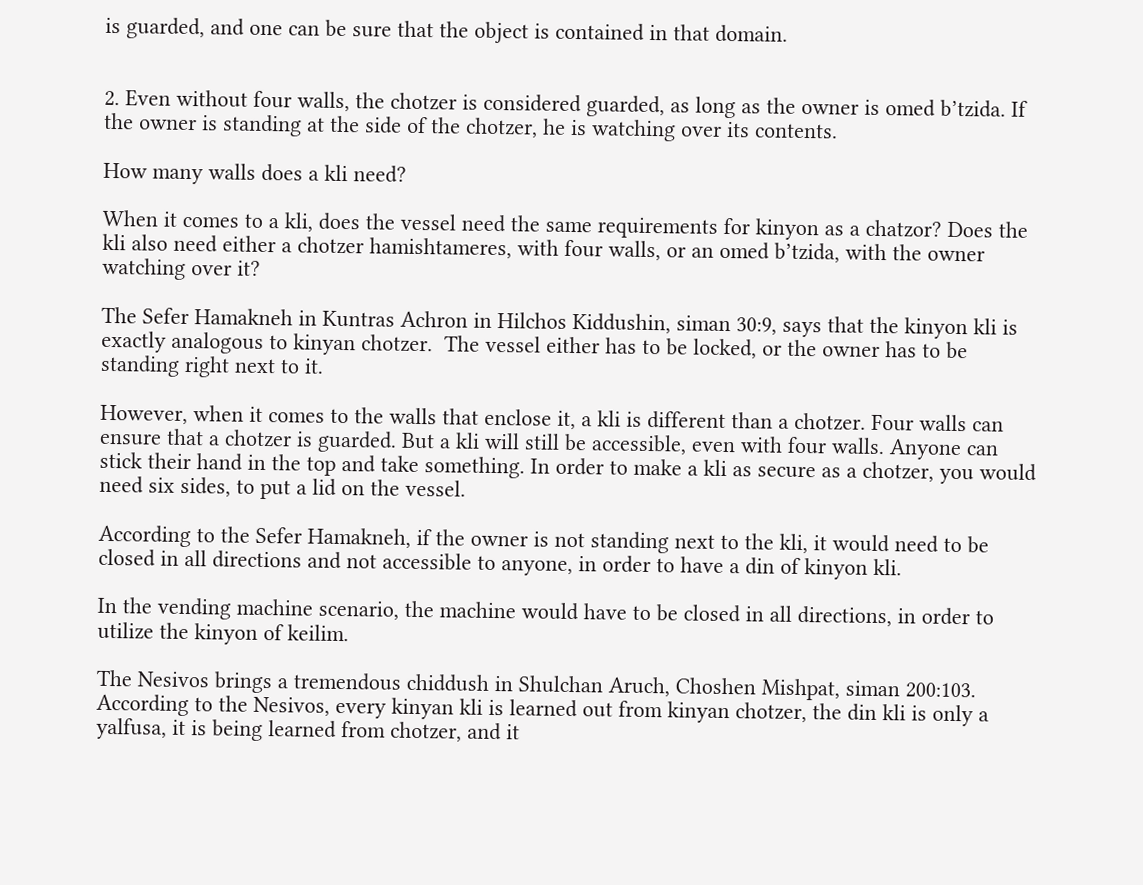is guarded, and one can be sure that the object is contained in that domain.


2. Even without four walls, the chotzer is considered guarded, as long as the owner is omed b’tzida. If the owner is standing at the side of the chotzer, he is watching over its contents.

How many walls does a kli need?

When it comes to a kli, does the vessel need the same requirements for kinyon as a chatzor? Does the kli also need either a chotzer hamishtameres, with four walls, or an omed b’tzida, with the owner watching over it?

The Sefer Hamakneh in Kuntras Achron in Hilchos Kiddushin, siman 30:9, says that the kinyon kli is exactly analogous to kinyan chotzer.  The vessel either has to be locked, or the owner has to be standing right next to it.

However, when it comes to the walls that enclose it, a kli is different than a chotzer. Four walls can ensure that a chotzer is guarded. But a kli will still be accessible, even with four walls. Anyone can stick their hand in the top and take something. In order to make a kli as secure as a chotzer, you would need six sides, to put a lid on the vessel.

According to the Sefer Hamakneh, if the owner is not standing next to the kli, it would need to be closed in all directions and not accessible to anyone, in order to have a din of kinyon kli.

In the vending machine scenario, the machine would have to be closed in all directions, in order to utilize the kinyon of keilim.

The Nesivos brings a tremendous chiddush in Shulchan Aruch, Choshen Mishpat, siman 200:103. According to the Nesivos, every kinyan kli is learned out from kinyan chotzer, the din kli is only a yalfusa, it is being learned from chotzer, and it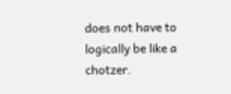does not have to logically be like a chotzer.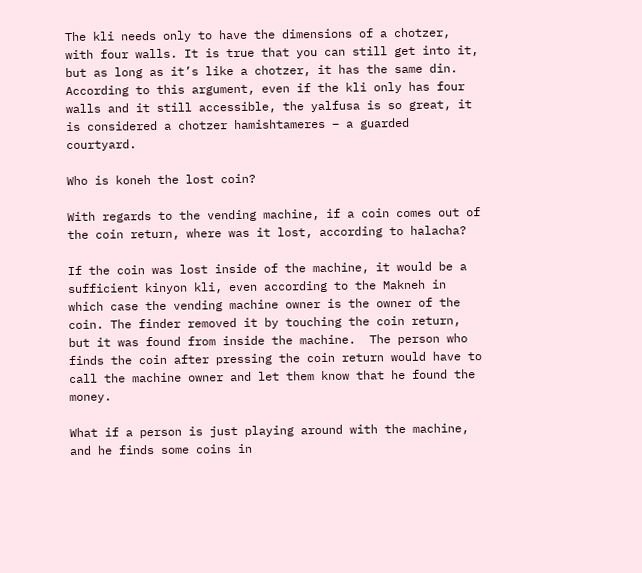The kli needs only to have the dimensions of a chotzer, with four walls. It is true that you can still get into it, but as long as it’s like a chotzer, it has the same din. According to this argument, even if the kli only has four walls and it still accessible, the yalfusa is so great, it is considered a chotzer hamishtameres – a guarded courtyard.

Who is koneh the lost coin?

With regards to the vending machine, if a coin comes out of the coin return, where was it lost, according to halacha?

If the coin was lost inside of the machine, it would be a sufficient kinyon kli, even according to the Makneh in which case the vending machine owner is the owner of the coin. The finder removed it by touching the coin return, but it was found from inside the machine.  The person who finds the coin after pressing the coin return would have to call the machine owner and let them know that he found the money.

What if a person is just playing around with the machine, and he finds some coins in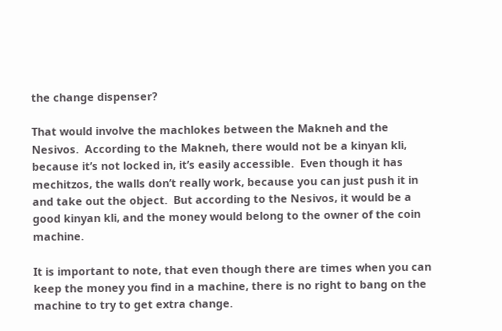the change dispenser?

That would involve the machlokes between the Makneh and the Nesivos.  According to the Makneh, there would not be a kinyan kli, because it’s not locked in, it’s easily accessible.  Even though it has mechitzos, the walls don’t really work, because you can just push it in and take out the object.  But according to the Nesivos, it would be a good kinyan kli, and the money would belong to the owner of the coin machine.

It is important to note, that even though there are times when you can keep the money you find in a machine, there is no right to bang on the machine to try to get extra change.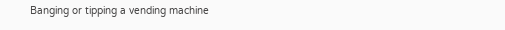Banging or tipping a vending machine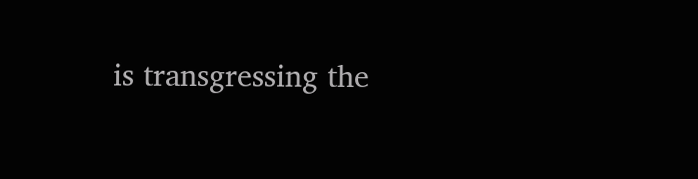is transgressing the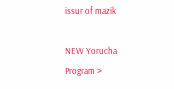issur of mazik

NEW Yorucha Program >